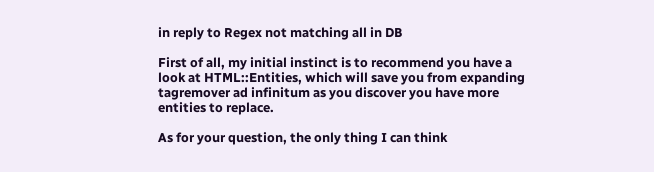in reply to Regex not matching all in DB

First of all, my initial instinct is to recommend you have a look at HTML::Entities, which will save you from expanding tagremover ad infinitum as you discover you have more entities to replace.

As for your question, the only thing I can think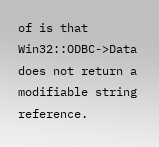of is that Win32::ODBC->Data does not return a modifiable string reference.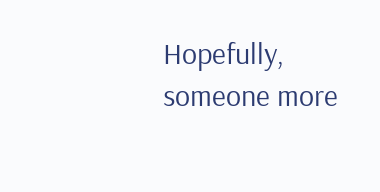Hopefully, someone more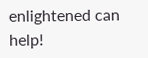enlightened can help!